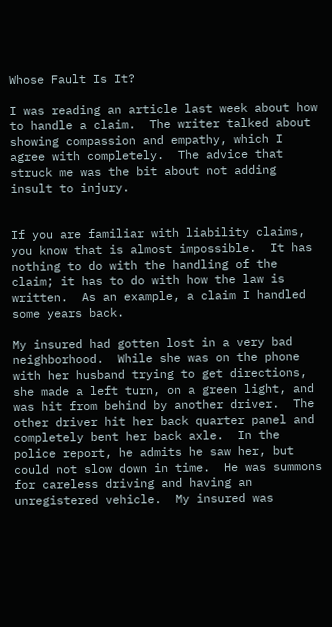Whose Fault Is It?

I was reading an article last week about how to handle a claim.  The writer talked about showing compassion and empathy, which I agree with completely.  The advice that struck me was the bit about not adding insult to injury.


If you are familiar with liability claims, you know that is almost impossible.  It has nothing to do with the handling of the claim; it has to do with how the law is written.  As an example, a claim I handled some years back.

My insured had gotten lost in a very bad neighborhood.  While she was on the phone with her husband trying to get directions, she made a left turn, on a green light, and was hit from behind by another driver.  The other driver hit her back quarter panel and completely bent her back axle.  In the police report, he admits he saw her, but could not slow down in time.  He was summons for careless driving and having an unregistered vehicle.  My insured was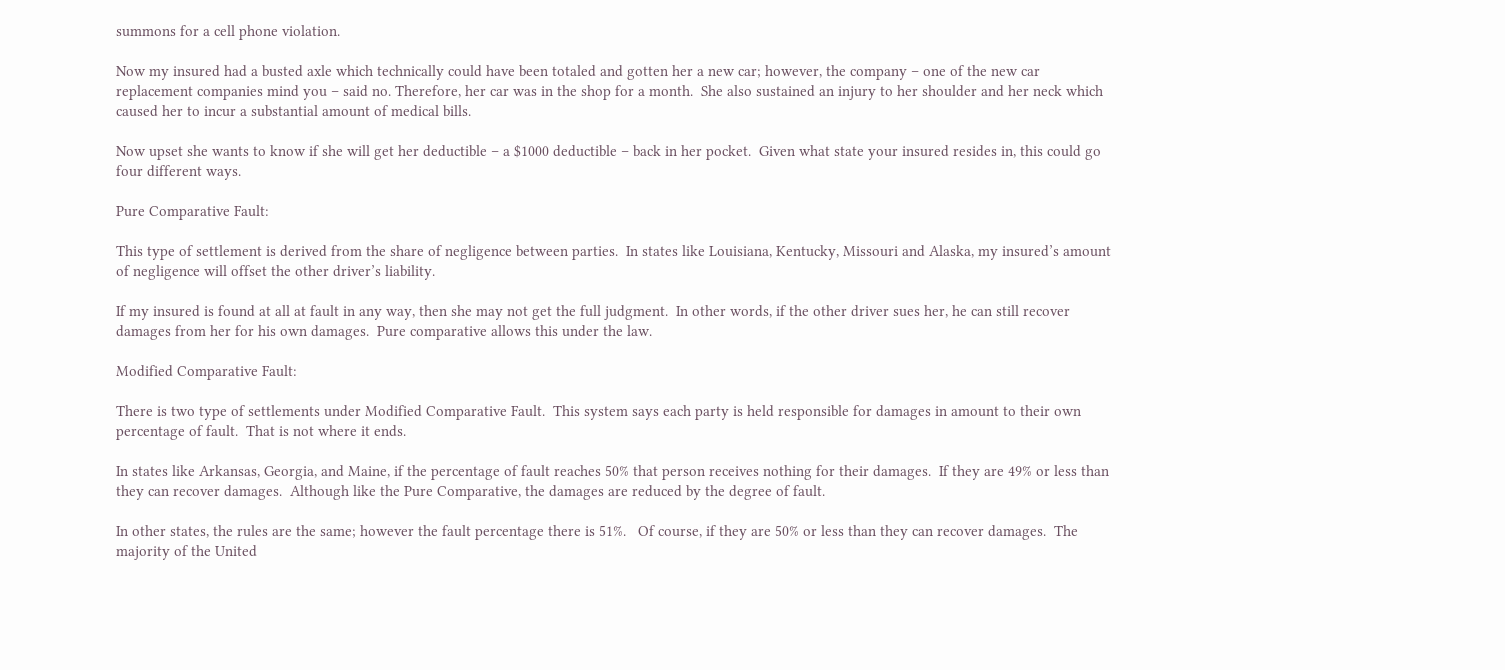summons for a cell phone violation.

Now my insured had a busted axle which technically could have been totaled and gotten her a new car; however, the company – one of the new car replacement companies mind you – said no. Therefore, her car was in the shop for a month.  She also sustained an injury to her shoulder and her neck which caused her to incur a substantial amount of medical bills.

Now upset she wants to know if she will get her deductible – a $1000 deductible – back in her pocket.  Given what state your insured resides in, this could go four different ways.

Pure Comparative Fault:

This type of settlement is derived from the share of negligence between parties.  In states like Louisiana, Kentucky, Missouri and Alaska, my insured’s amount of negligence will offset the other driver’s liability.

If my insured is found at all at fault in any way, then she may not get the full judgment.  In other words, if the other driver sues her, he can still recover damages from her for his own damages.  Pure comparative allows this under the law.

Modified Comparative Fault:

There is two type of settlements under Modified Comparative Fault.  This system says each party is held responsible for damages in amount to their own percentage of fault.  That is not where it ends.

In states like Arkansas, Georgia, and Maine, if the percentage of fault reaches 50% that person receives nothing for their damages.  If they are 49% or less than they can recover damages.  Although like the Pure Comparative, the damages are reduced by the degree of fault.

In other states, the rules are the same; however the fault percentage there is 51%.   Of course, if they are 50% or less than they can recover damages.  The majority of the United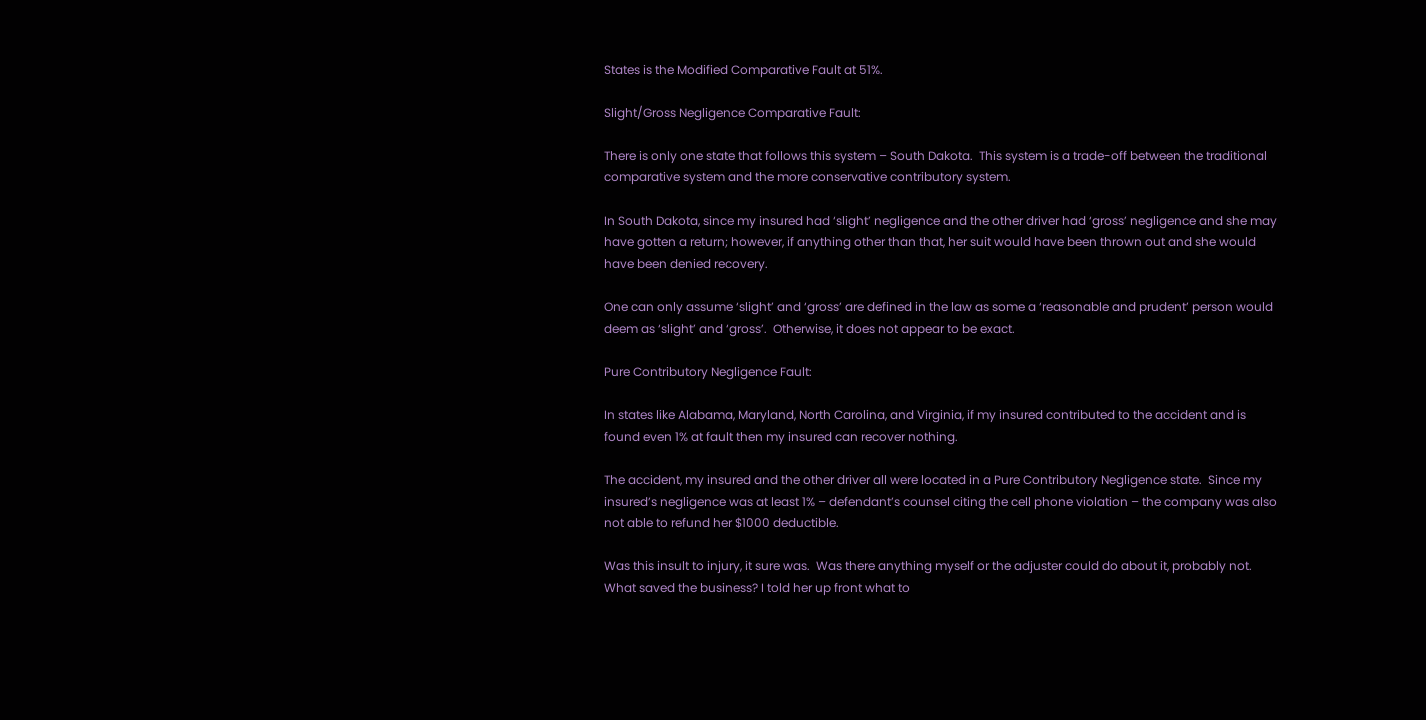States is the Modified Comparative Fault at 51%.

Slight/Gross Negligence Comparative Fault:

There is only one state that follows this system – South Dakota.  This system is a trade-off between the traditional comparative system and the more conservative contributory system.

In South Dakota, since my insured had ‘slight’ negligence and the other driver had ‘gross’ negligence and she may have gotten a return; however, if anything other than that, her suit would have been thrown out and she would have been denied recovery.

One can only assume ‘slight’ and ‘gross’ are defined in the law as some a ‘reasonable and prudent’ person would deem as ‘slight’ and ‘gross’.  Otherwise, it does not appear to be exact.

Pure Contributory Negligence Fault:

In states like Alabama, Maryland, North Carolina, and Virginia, if my insured contributed to the accident and is found even 1% at fault then my insured can recover nothing.

The accident, my insured and the other driver all were located in a Pure Contributory Negligence state.  Since my insured’s negligence was at least 1% – defendant’s counsel citing the cell phone violation – the company was also not able to refund her $1000 deductible.

Was this insult to injury, it sure was.  Was there anything myself or the adjuster could do about it, probably not.   What saved the business? I told her up front what to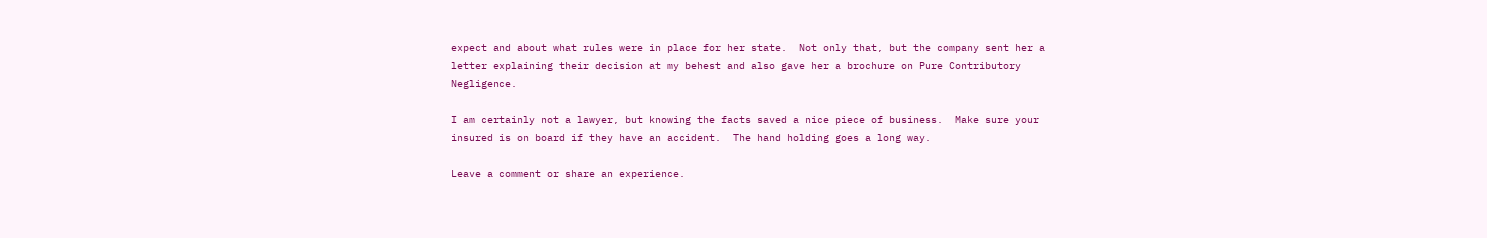expect and about what rules were in place for her state.  Not only that, but the company sent her a letter explaining their decision at my behest and also gave her a brochure on Pure Contributory Negligence.

I am certainly not a lawyer, but knowing the facts saved a nice piece of business.  Make sure your insured is on board if they have an accident.  The hand holding goes a long way.

Leave a comment or share an experience.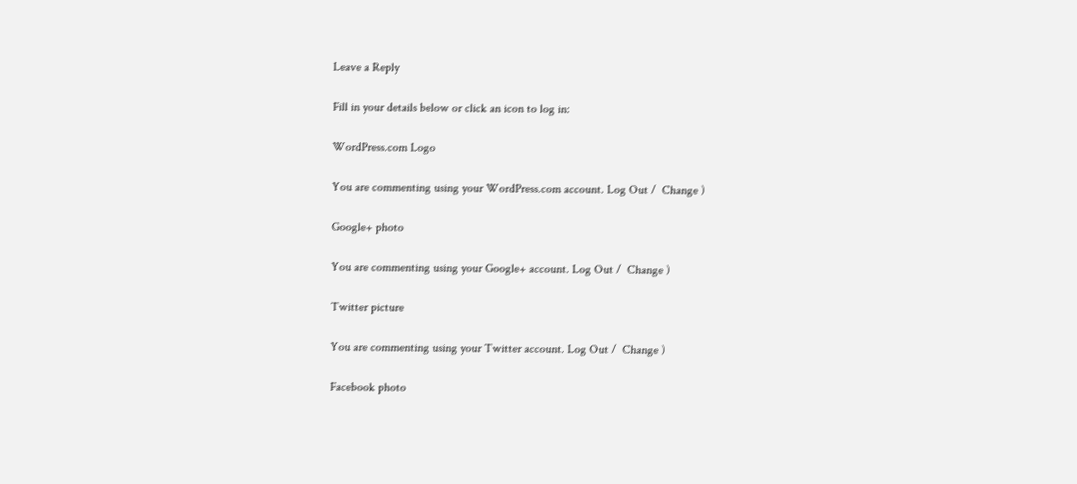Leave a Reply

Fill in your details below or click an icon to log in:

WordPress.com Logo

You are commenting using your WordPress.com account. Log Out /  Change )

Google+ photo

You are commenting using your Google+ account. Log Out /  Change )

Twitter picture

You are commenting using your Twitter account. Log Out /  Change )

Facebook photo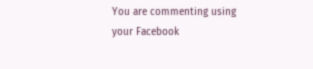You are commenting using your Facebook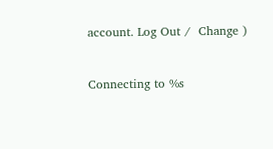account. Log Out /  Change )


Connecting to %s